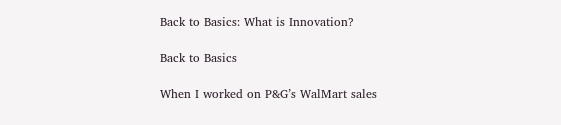Back to Basics: What is Innovation?

Back to Basics

When I worked on P&G’s WalMart sales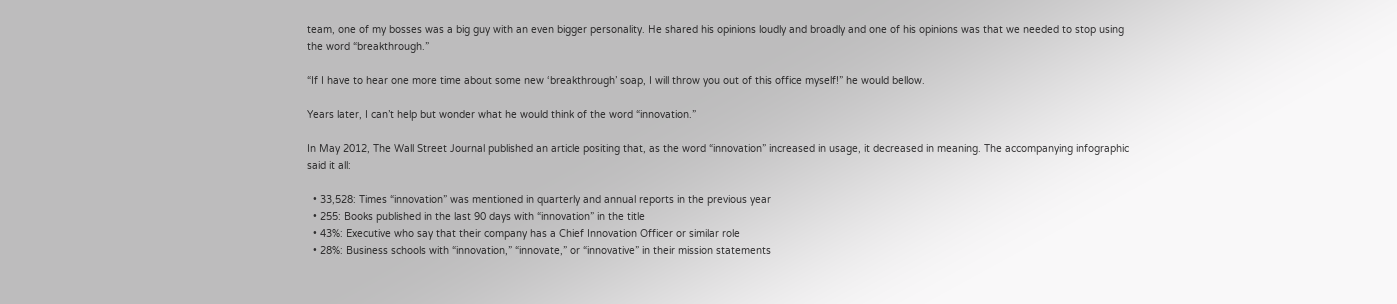team, one of my bosses was a big guy with an even bigger personality. He shared his opinions loudly and broadly and one of his opinions was that we needed to stop using the word “breakthrough.”

“If I have to hear one more time about some new ‘breakthrough’ soap, I will throw you out of this office myself!” he would bellow.

Years later, I can’t help but wonder what he would think of the word “innovation.”

In May 2012, The Wall Street Journal published an article positing that, as the word “innovation” increased in usage, it decreased in meaning. The accompanying infographic said it all:

  • 33,528: Times “innovation” was mentioned in quarterly and annual reports in the previous year
  • 255: Books published in the last 90 days with “innovation” in the title
  • 43%: Executive who say that their company has a Chief Innovation Officer or similar role
  • 28%: Business schools with “innovation,” “innovate,” or “innovative” in their mission statements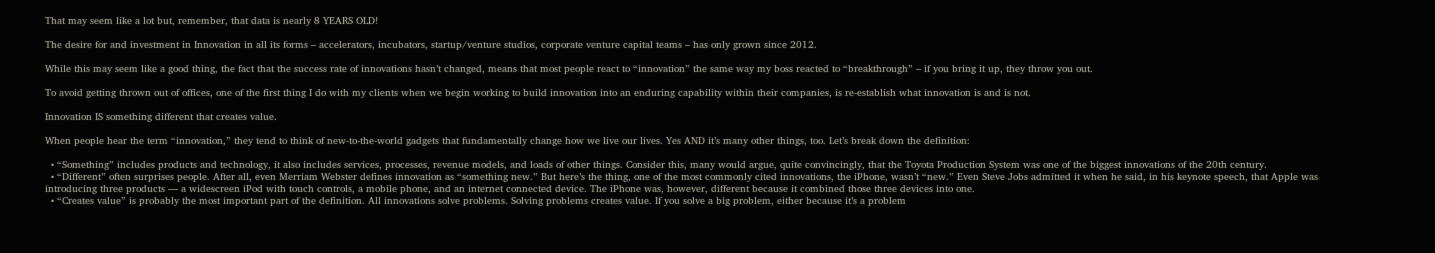That may seem like a lot but, remember, that data is nearly 8 YEARS OLD!

The desire for and investment in Innovation in all its forms – accelerators, incubators, startup/venture studios, corporate venture capital teams – has only grown since 2012.

While this may seem like a good thing, the fact that the success rate of innovations hasn’t changed, means that most people react to “innovation” the same way my boss reacted to “breakthrough” – if you bring it up, they throw you out.

To avoid getting thrown out of offices, one of the first thing I do with my clients when we begin working to build innovation into an enduring capability within their companies, is re-establish what innovation is and is not.

Innovation IS something different that creates value.

When people hear the term “innovation,” they tend to think of new-to-the-world gadgets that fundamentally change how we live our lives. Yes AND it’s many other things, too. Let’s break down the definition:

  • “Something” includes products and technology, it also includes services, processes, revenue models, and loads of other things. Consider this, many would argue, quite convincingly, that the Toyota Production System was one of the biggest innovations of the 20th century.
  • “Different” often surprises people. After all, even Merriam Webster defines innovation as “something new.” But here’s the thing, one of the most commonly cited innovations, the iPhone, wasn’t “new.” Even Steve Jobs admitted it when he said, in his keynote speech, that Apple was introducing three products — a widescreen iPod with touch controls, a mobile phone, and an internet connected device. The iPhone was, however, different because it combined those three devices into one.
  • “Creates value” is probably the most important part of the definition. All innovations solve problems. Solving problems creates value. If you solve a big problem, either because it’s a problem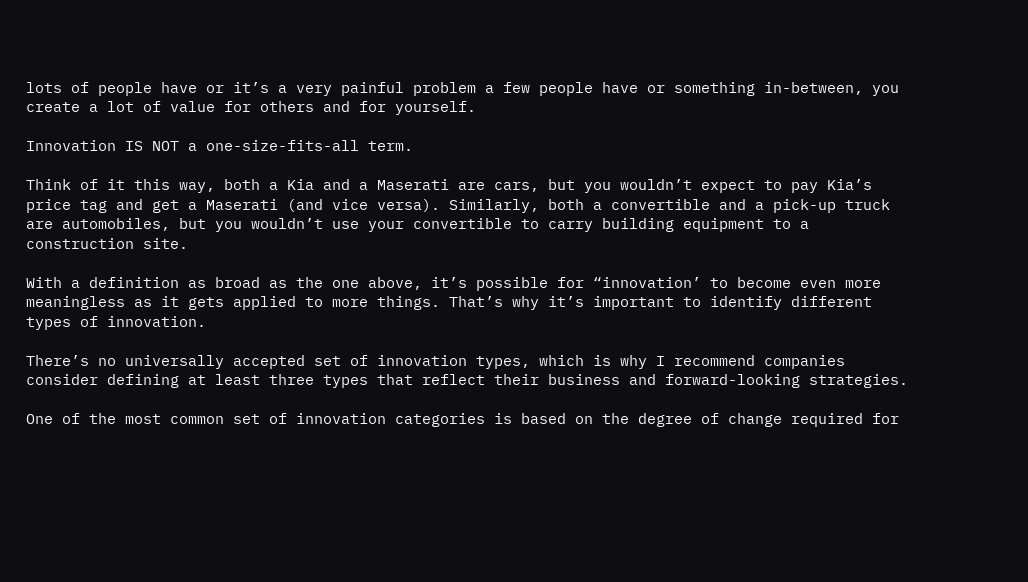lots of people have or it’s a very painful problem a few people have or something in-between, you create a lot of value for others and for yourself.

Innovation IS NOT a one-size-fits-all term.

Think of it this way, both a Kia and a Maserati are cars, but you wouldn’t expect to pay Kia’s price tag and get a Maserati (and vice versa). Similarly, both a convertible and a pick-up truck are automobiles, but you wouldn’t use your convertible to carry building equipment to a construction site.

With a definition as broad as the one above, it’s possible for “innovation’ to become even more meaningless as it gets applied to more things. That’s why it’s important to identify different types of innovation.

There’s no universally accepted set of innovation types, which is why I recommend companies consider defining at least three types that reflect their business and forward-looking strategies.

One of the most common set of innovation categories is based on the degree of change required for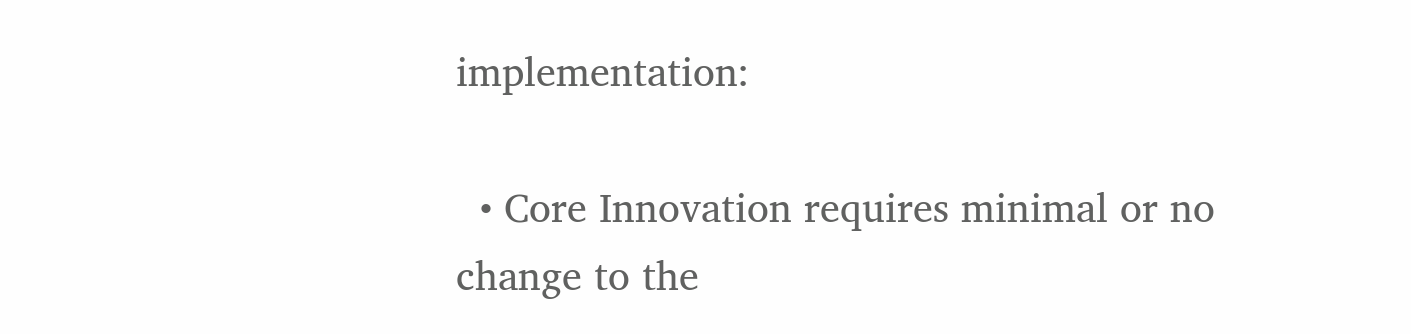implementation:

  • Core Innovation requires minimal or no change to the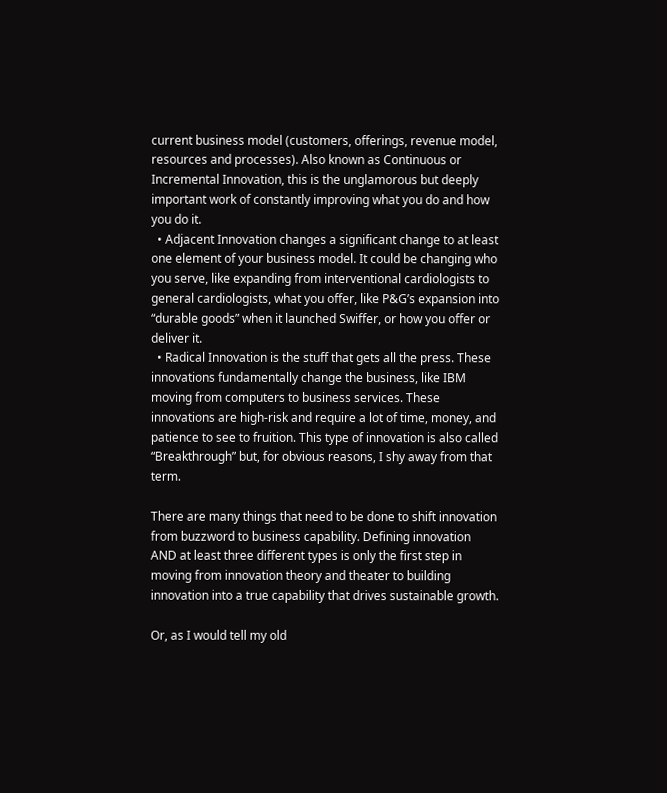current business model (customers, offerings, revenue model, resources and processes). Also known as Continuous or Incremental Innovation, this is the unglamorous but deeply important work of constantly improving what you do and how you do it.
  • Adjacent Innovation changes a significant change to at least one element of your business model. It could be changing who you serve, like expanding from interventional cardiologists to general cardiologists, what you offer, like P&G’s expansion into “durable goods” when it launched Swiffer, or how you offer or deliver it.
  • Radical Innovation is the stuff that gets all the press. These innovations fundamentally change the business, like IBM moving from computers to business services. These innovations are high-risk and require a lot of time, money, and patience to see to fruition. This type of innovation is also called “Breakthrough” but, for obvious reasons, I shy away from that term.

There are many things that need to be done to shift innovation from buzzword to business capability. Defining innovation AND at least three different types is only the first step in moving from innovation theory and theater to building innovation into a true capability that drives sustainable growth.

Or, as I would tell my old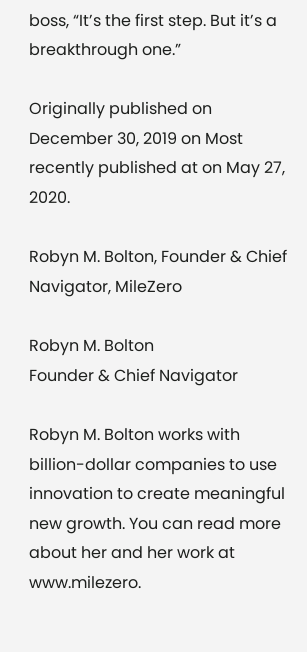boss, “It’s the first step. But it’s a breakthrough one.”

Originally published on December 30, 2019 on Most recently published at on May 27, 2020.

Robyn M. Bolton, Founder & Chief Navigator, MileZero

Robyn M. Bolton
Founder & Chief Navigator

Robyn M. Bolton works with billion-dollar companies to use innovation to create meaningful new growth. You can read more about her and her work at www.milezero.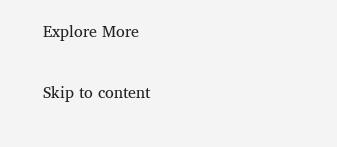Explore More

Skip to content